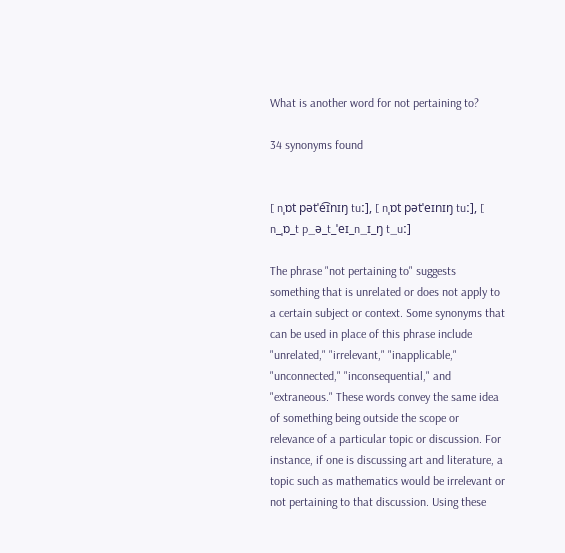What is another word for not pertaining to?

34 synonyms found


[ nˌɒt pətˈe͡ɪnɪŋ tuː], [ nˌɒt pətˈeɪnɪŋ tuː], [ n_ˌɒ_t p_ə_t_ˈeɪ_n_ɪ_ŋ t_uː]

The phrase "not pertaining to" suggests something that is unrelated or does not apply to a certain subject or context. Some synonyms that can be used in place of this phrase include "unrelated," "irrelevant," "inapplicable," "unconnected," "inconsequential," and "extraneous." These words convey the same idea of something being outside the scope or relevance of a particular topic or discussion. For instance, if one is discussing art and literature, a topic such as mathematics would be irrelevant or not pertaining to that discussion. Using these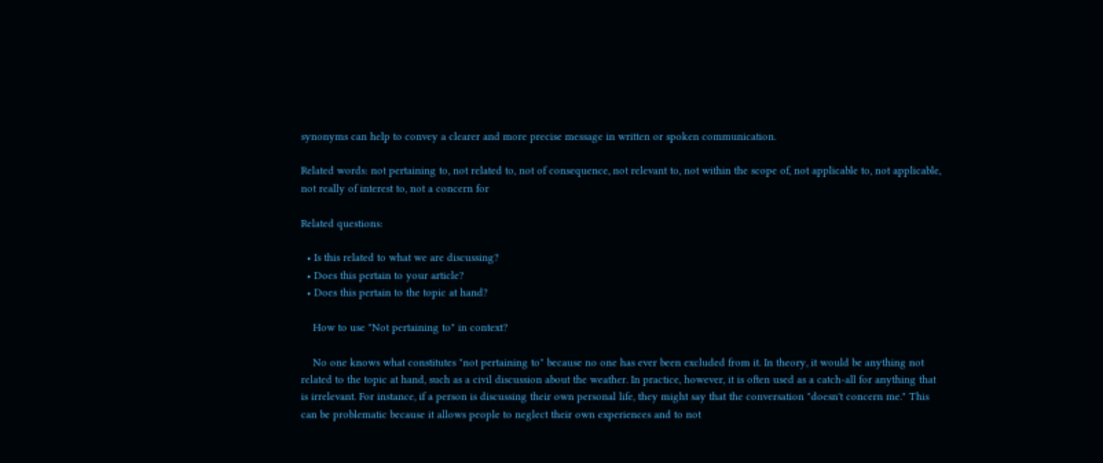synonyms can help to convey a clearer and more precise message in written or spoken communication.

Related words: not pertaining to, not related to, not of consequence, not relevant to, not within the scope of, not applicable to, not applicable, not really of interest to, not a concern for

Related questions:

  • Is this related to what we are discussing?
  • Does this pertain to your article?
  • Does this pertain to the topic at hand?

    How to use "Not pertaining to" in context?

    No one knows what constitutes "not pertaining to" because no one has ever been excluded from it. In theory, it would be anything not related to the topic at hand, such as a civil discussion about the weather. In practice, however, it is often used as a catch-all for anything that is irrelevant. For instance, if a person is discussing their own personal life, they might say that the conversation "doesn't concern me." This can be problematic because it allows people to neglect their own experiences and to not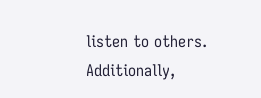listen to others. Additionally,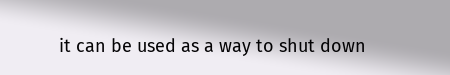it can be used as a way to shut down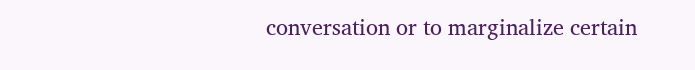conversation or to marginalize certain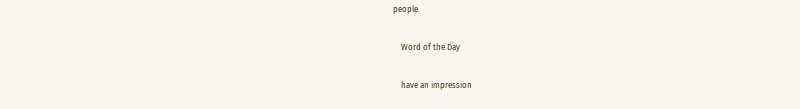people.

    Word of the Day

    have an impression